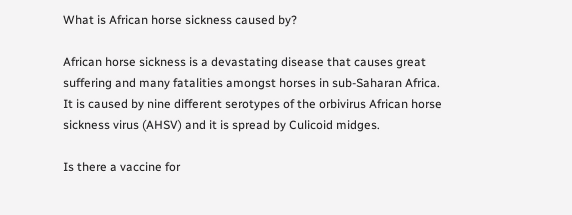What is African horse sickness caused by?

African horse sickness is a devastating disease that causes great suffering and many fatalities amongst horses in sub-Saharan Africa. It is caused by nine different serotypes of the orbivirus African horse sickness virus (AHSV) and it is spread by Culicoid midges.

Is there a vaccine for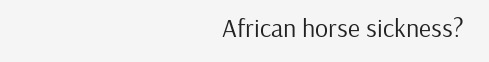African horse sickness?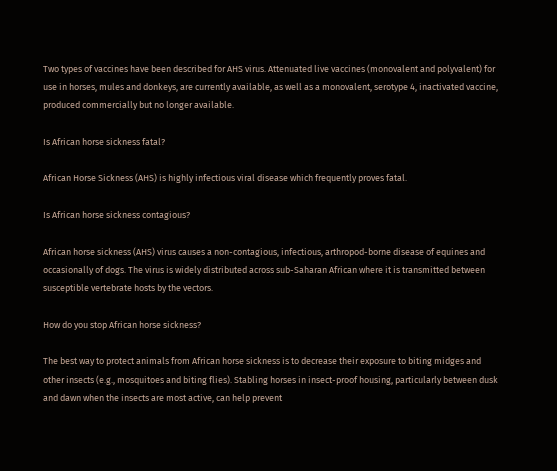Two types of vaccines have been described for AHS virus. Attenuated live vaccines (monovalent and polyvalent) for use in horses, mules and donkeys, are currently available, as well as a monovalent, serotype 4, inactivated vaccine, produced commercially but no longer available.

Is African horse sickness fatal?

African Horse Sickness (AHS) is highly infectious viral disease which frequently proves fatal.

Is African horse sickness contagious?

African horse sickness (AHS) virus causes a non-contagious, infectious, arthropod-borne disease of equines and occasionally of dogs. The virus is widely distributed across sub-Saharan African where it is transmitted between susceptible vertebrate hosts by the vectors.

How do you stop African horse sickness?

The best way to protect animals from African horse sickness is to decrease their exposure to biting midges and other insects (e.g., mosquitoes and biting flies). Stabling horses in insect-proof housing, particularly between dusk and dawn when the insects are most active, can help prevent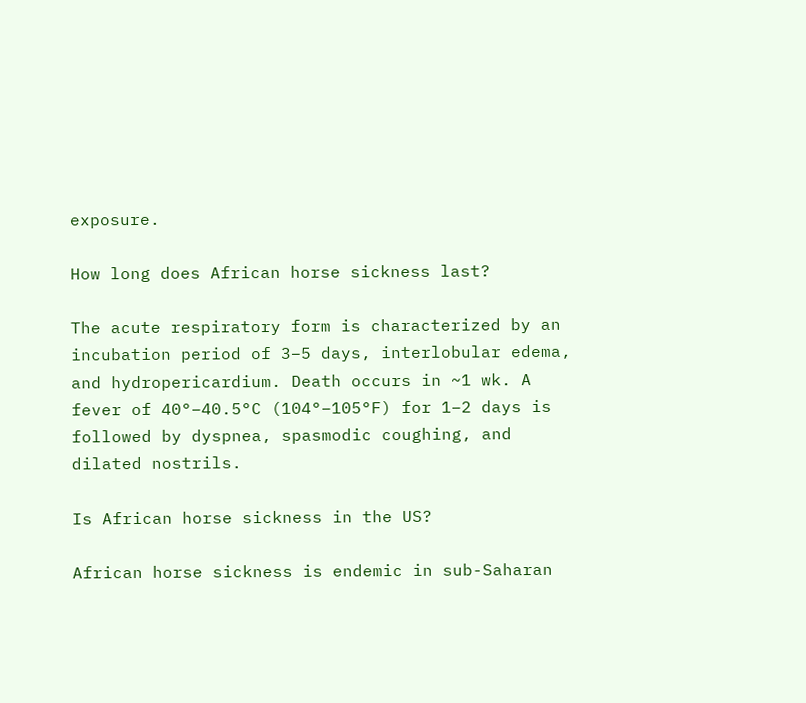exposure.

How long does African horse sickness last?

The acute respiratory form is characterized by an incubation period of 3–5 days, interlobular edema, and hydropericardium. Death occurs in ~1 wk. A fever of 40°–40.5°C (104°–105°F) for 1–2 days is followed by dyspnea, spasmodic coughing, and dilated nostrils.

Is African horse sickness in the US?

African horse sickness is endemic in sub-Saharan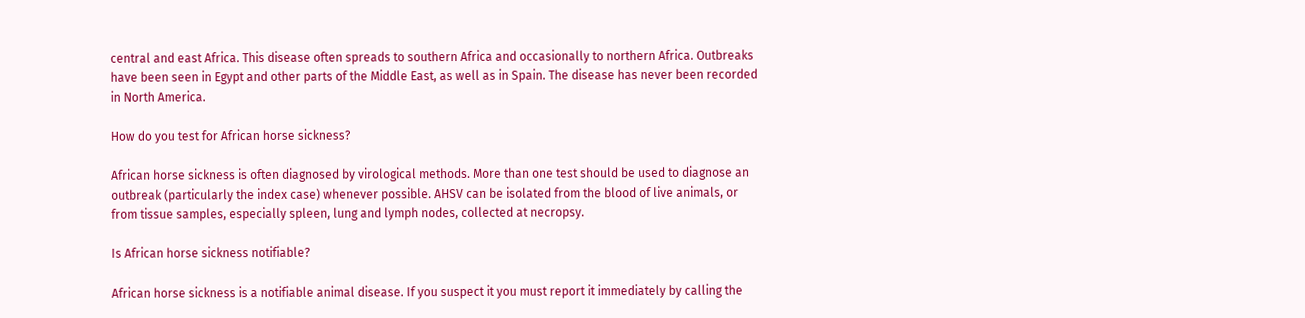central and east Africa. This disease often spreads to southern Africa and occasionally to northern Africa. Outbreaks have been seen in Egypt and other parts of the Middle East, as well as in Spain. The disease has never been recorded in North America.

How do you test for African horse sickness?

African horse sickness is often diagnosed by virological methods. More than one test should be used to diagnose an outbreak (particularly the index case) whenever possible. AHSV can be isolated from the blood of live animals, or from tissue samples, especially spleen, lung and lymph nodes, collected at necropsy.

Is African horse sickness notifiable?

African horse sickness is a notifiable animal disease. If you suspect it you must report it immediately by calling the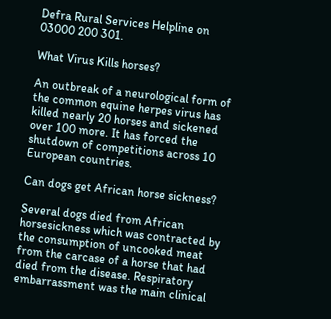Defra Rural Services Helpline on 03000 200 301.

What Virus Kills horses?

An outbreak of a neurological form of the common equine herpes virus has killed nearly 20 horses and sickened over 100 more. It has forced the shutdown of competitions across 10 European countries.

Can dogs get African horse sickness?

Several dogs died from African horsesickness which was contracted by the consumption of uncooked meat from the carcase of a horse that had died from the disease. Respiratory embarrassment was the main clinical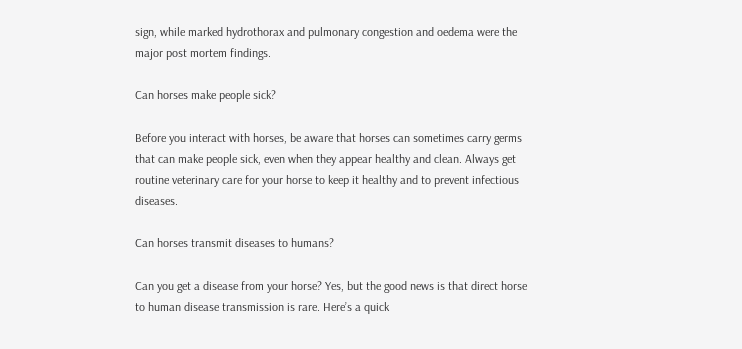sign, while marked hydrothorax and pulmonary congestion and oedema were the major post mortem findings.

Can horses make people sick?

Before you interact with horses, be aware that horses can sometimes carry germs that can make people sick, even when they appear healthy and clean. Always get routine veterinary care for your horse to keep it healthy and to prevent infectious diseases.

Can horses transmit diseases to humans?

Can you get a disease from your horse? Yes, but the good news is that direct horse to human disease transmission is rare. Here’s a quick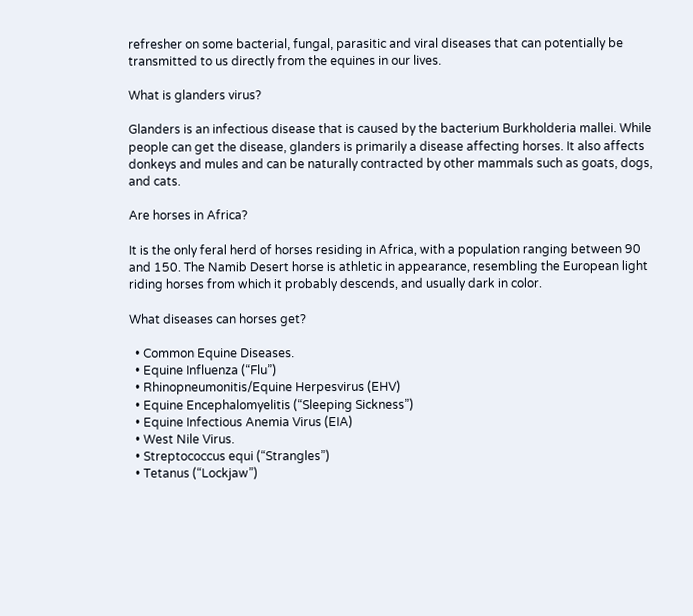refresher on some bacterial, fungal, parasitic and viral diseases that can potentially be transmitted to us directly from the equines in our lives.

What is glanders virus?

Glanders is an infectious disease that is caused by the bacterium Burkholderia mallei. While people can get the disease, glanders is primarily a disease affecting horses. It also affects donkeys and mules and can be naturally contracted by other mammals such as goats, dogs, and cats.

Are horses in Africa?

It is the only feral herd of horses residing in Africa, with a population ranging between 90 and 150. The Namib Desert horse is athletic in appearance, resembling the European light riding horses from which it probably descends, and usually dark in color.

What diseases can horses get?

  • Common Equine Diseases.
  • Equine Influenza (“Flu”)
  • Rhinopneumonitis/Equine Herpesvirus (EHV)
  • Equine Encephalomyelitis (“Sleeping Sickness”)
  • Equine Infectious Anemia Virus (EIA)
  • West Nile Virus.
  • Streptococcus equi (“Strangles”)
  • Tetanus (“Lockjaw”)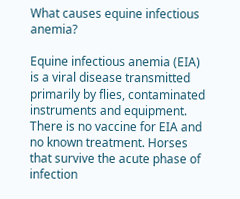What causes equine infectious anemia?

Equine infectious anemia (EIA) is a viral disease transmitted primarily by flies, contaminated instruments and equipment. There is no vaccine for EIA and no known treatment. Horses that survive the acute phase of infection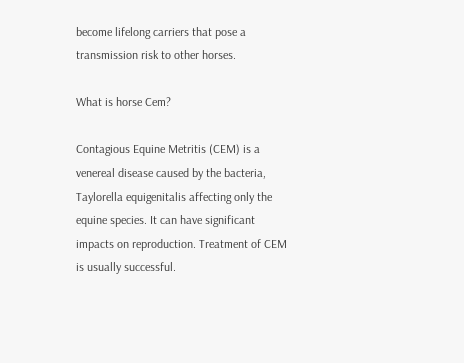become lifelong carriers that pose a transmission risk to other horses.

What is horse Cem?

Contagious Equine Metritis (CEM) is a venereal disease caused by the bacteria, Taylorella equigenitalis affecting only the equine species. It can have significant impacts on reproduction. Treatment of CEM is usually successful.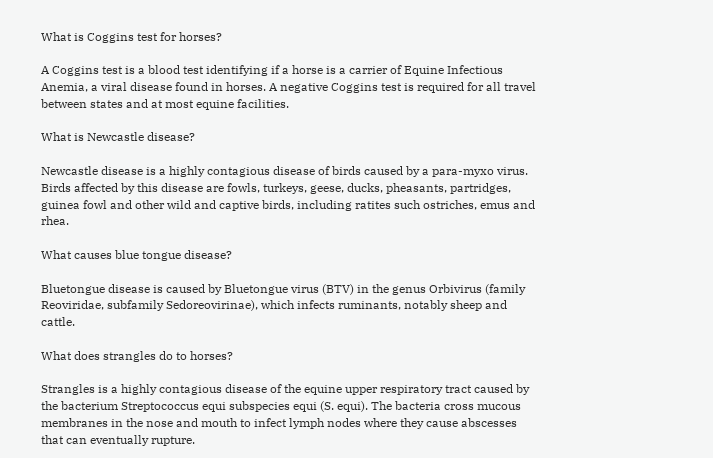What is Coggins test for horses?

A Coggins test is a blood test identifying if a horse is a carrier of Equine Infectious Anemia, a viral disease found in horses. A negative Coggins test is required for all travel between states and at most equine facilities.

What is Newcastle disease?

Newcastle disease is a highly contagious disease of birds caused by a para-myxo virus. Birds affected by this disease are fowls, turkeys, geese, ducks, pheasants, partridges, guinea fowl and other wild and captive birds, including ratites such ostriches, emus and rhea.

What causes blue tongue disease?

Bluetongue disease is caused by Bluetongue virus (BTV) in the genus Orbivirus (family Reoviridae, subfamily Sedoreovirinae), which infects ruminants, notably sheep and cattle.

What does strangles do to horses?

Strangles is a highly contagious disease of the equine upper respiratory tract caused by the bacterium Streptococcus equi subspecies equi (S. equi). The bacteria cross mucous membranes in the nose and mouth to infect lymph nodes where they cause abscesses that can eventually rupture.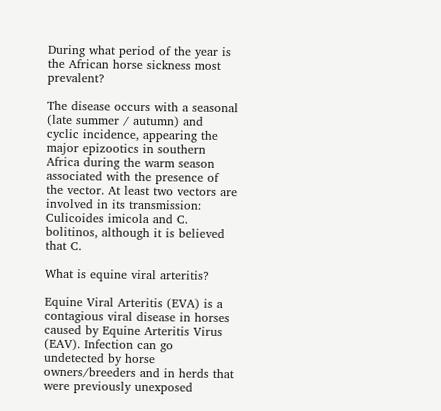During what period of the year is the African horse sickness most prevalent?

The disease occurs with a seasonal (late summer / autumn) and cyclic incidence, appearing the major epizootics in southern Africa during the warm season associated with the presence of the vector. At least two vectors are involved in its transmission: Culicoides imicola and C. bolitinos, although it is believed that C.

What is equine viral arteritis?

Equine Viral Arteritis (EVA) is a contagious viral disease in horses caused by Equine Arteritis Virus (EAV). Infection can go undetected by horse owners/breeders and in herds that were previously unexposed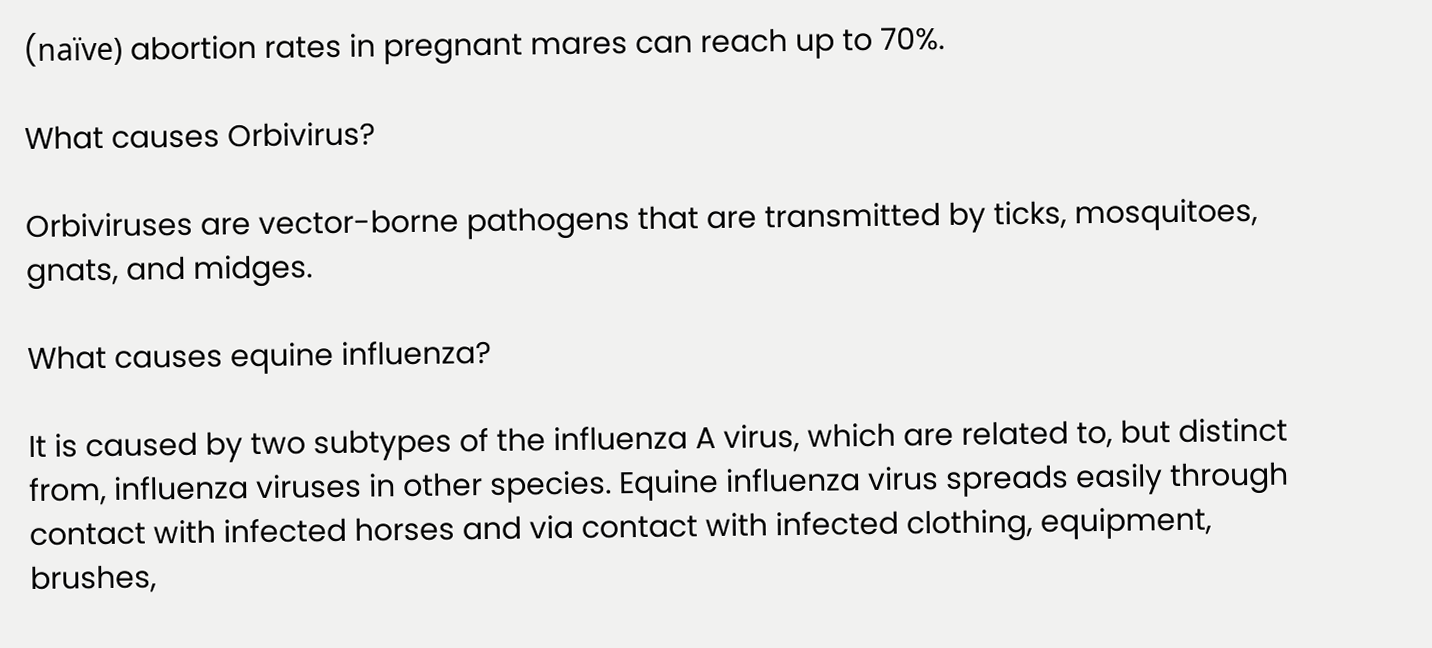(naïve) abortion rates in pregnant mares can reach up to 70%.

What causes Orbivirus?

Orbiviruses are vector-borne pathogens that are transmitted by ticks, mosquitoes, gnats, and midges.

What causes equine influenza?

It is caused by two subtypes of the influenza A virus, which are related to, but distinct from, influenza viruses in other species. Equine influenza virus spreads easily through contact with infected horses and via contact with infected clothing, equipment, brushes,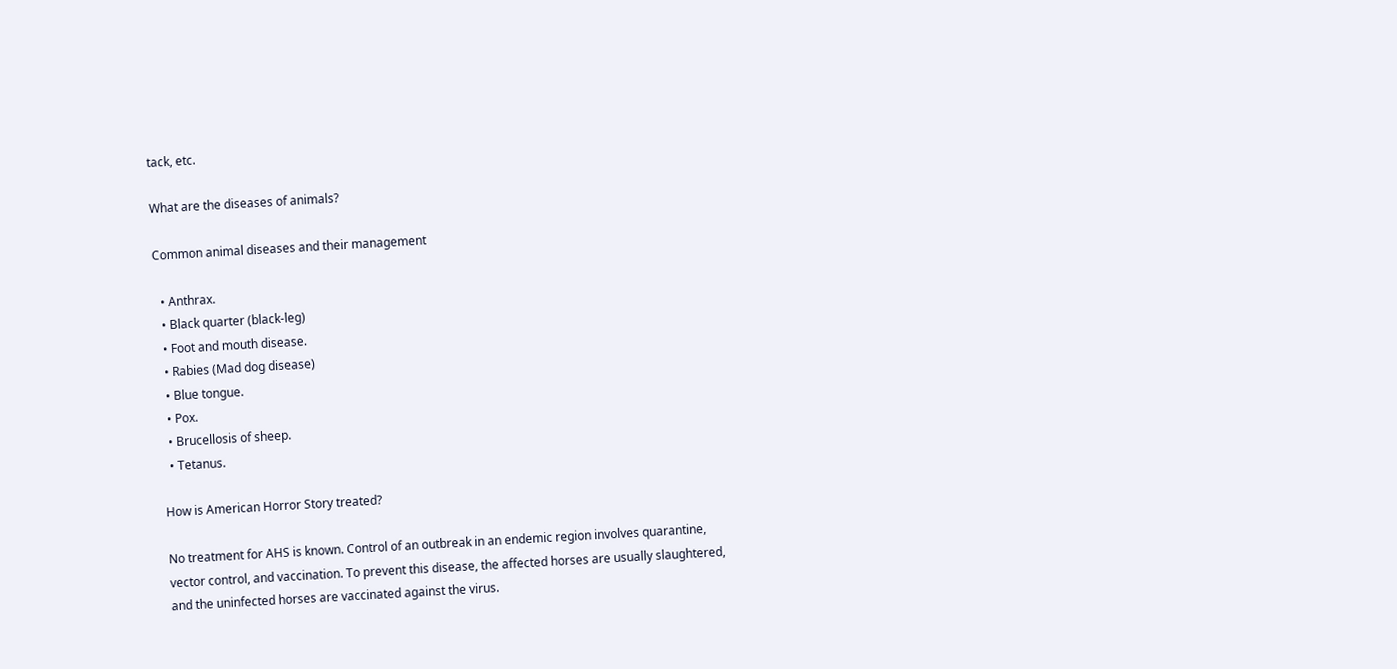tack, etc.

What are the diseases of animals?

Common animal diseases and their management

  • Anthrax.
  • Black quarter (black-leg)
  • Foot and mouth disease.
  • Rabies (Mad dog disease)
  • Blue tongue.
  • Pox.
  • Brucellosis of sheep.
  • Tetanus.

How is American Horror Story treated?

No treatment for AHS is known. Control of an outbreak in an endemic region involves quarantine, vector control, and vaccination. To prevent this disease, the affected horses are usually slaughtered, and the uninfected horses are vaccinated against the virus.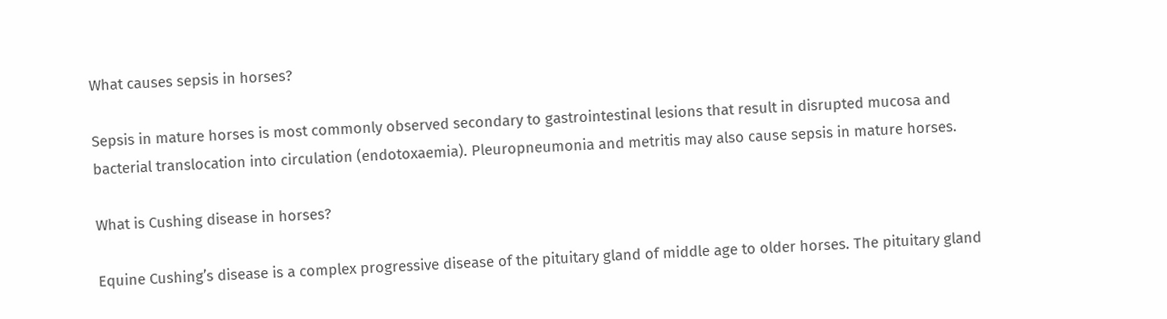What causes sepsis in horses?

Sepsis in mature horses is most commonly observed secondary to gastrointestinal lesions that result in disrupted mucosa and bacterial translocation into circulation (endotoxaemia). Pleuropneumonia and metritis may also cause sepsis in mature horses.

What is Cushing disease in horses?

Equine Cushing’s disease is a complex progressive disease of the pituitary gland of middle age to older horses. The pituitary gland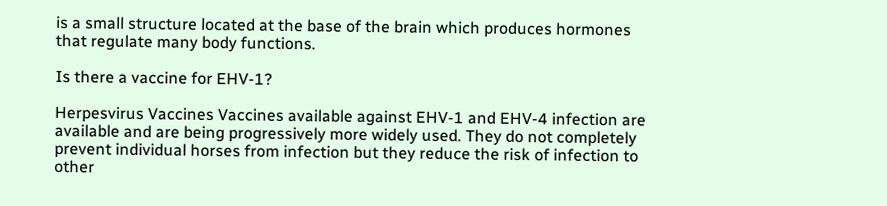is a small structure located at the base of the brain which produces hormones that regulate many body functions.

Is there a vaccine for EHV-1?

Herpesvirus Vaccines Vaccines available against EHV-1 and EHV-4 infection are available and are being progressively more widely used. They do not completely prevent individual horses from infection but they reduce the risk of infection to other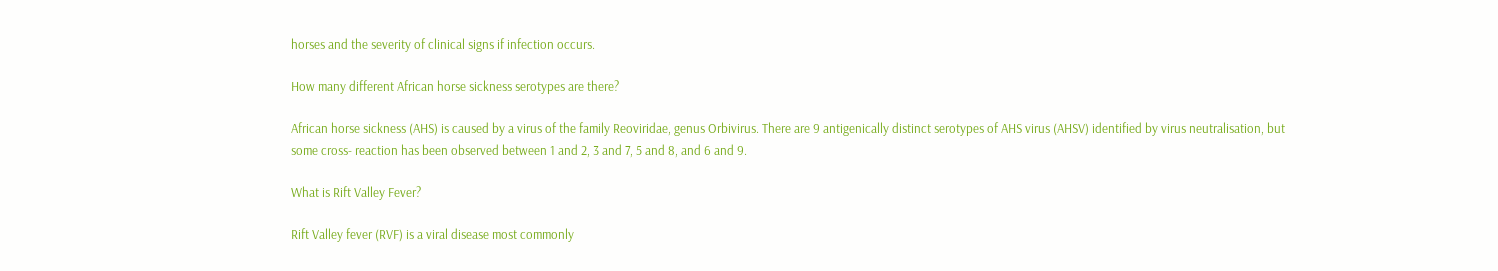horses and the severity of clinical signs if infection occurs.

How many different African horse sickness serotypes are there?

African horse sickness (AHS) is caused by a virus of the family Reoviridae, genus Orbivirus. There are 9 antigenically distinct serotypes of AHS virus (AHSV) identified by virus neutralisation, but some cross- reaction has been observed between 1 and 2, 3 and 7, 5 and 8, and 6 and 9.

What is Rift Valley Fever?

Rift Valley fever (RVF) is a viral disease most commonly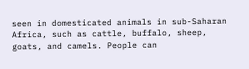seen in domesticated animals in sub-Saharan Africa, such as cattle, buffalo, sheep, goats, and camels. People can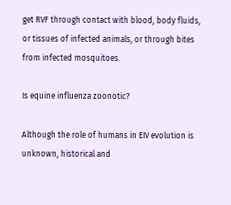get RVF through contact with blood, body fluids, or tissues of infected animals, or through bites from infected mosquitoes.

Is equine influenza zoonotic?

Although the role of humans in EIV evolution is unknown, historical and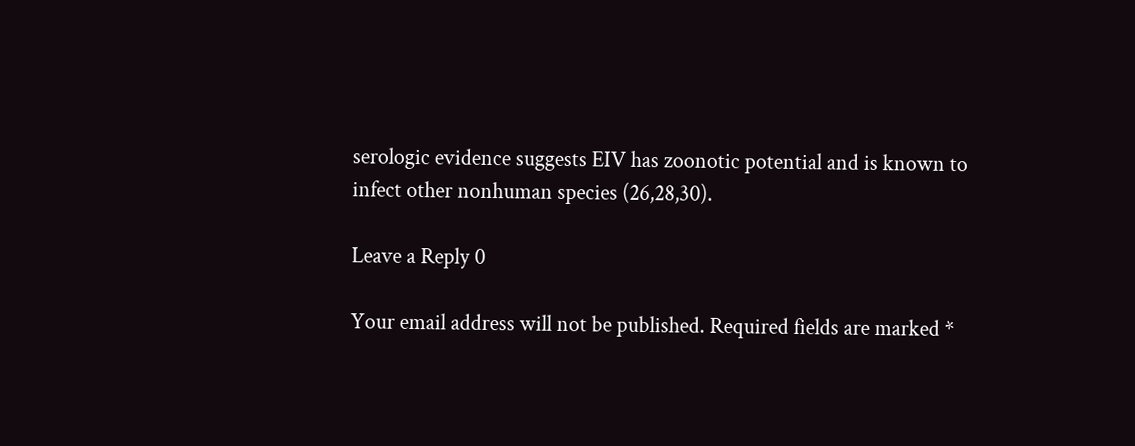serologic evidence suggests EIV has zoonotic potential and is known to infect other nonhuman species (26,28,30).

Leave a Reply 0

Your email address will not be published. Required fields are marked *